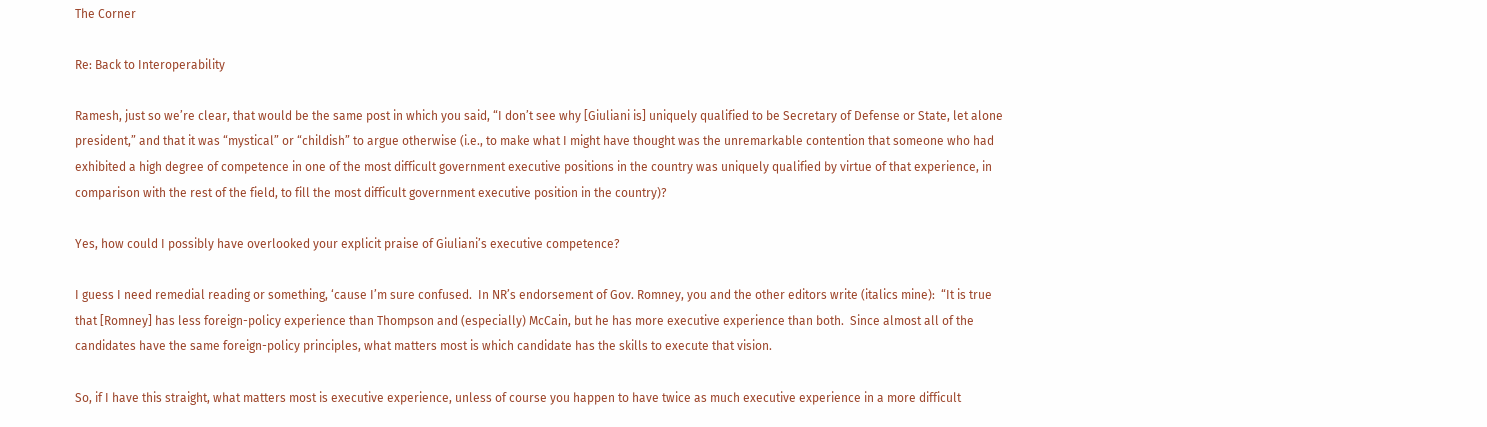The Corner

Re: Back to Interoperability

Ramesh, just so we’re clear, that would be the same post in which you said, “I don’t see why [Giuliani is] uniquely qualified to be Secretary of Defense or State, let alone president,” and that it was “mystical” or “childish” to argue otherwise (i.e., to make what I might have thought was the unremarkable contention that someone who had exhibited a high degree of competence in one of the most difficult government executive positions in the country was uniquely qualified by virtue of that experience, in comparison with the rest of the field, to fill the most difficult government executive position in the country)?

Yes, how could I possibly have overlooked your explicit praise of Giuliani’s executive competence?

I guess I need remedial reading or something, ‘cause I’m sure confused.  In NR’s endorsement of Gov. Romney, you and the other editors write (italics mine):  “It is true that [Romney] has less foreign-policy experience than Thompson and (especially) McCain, but he has more executive experience than both.  Since almost all of the candidates have the same foreign-policy principles, what matters most is which candidate has the skills to execute that vision.

So, if I have this straight, what matters most is executive experience, unless of course you happen to have twice as much executive experience in a more difficult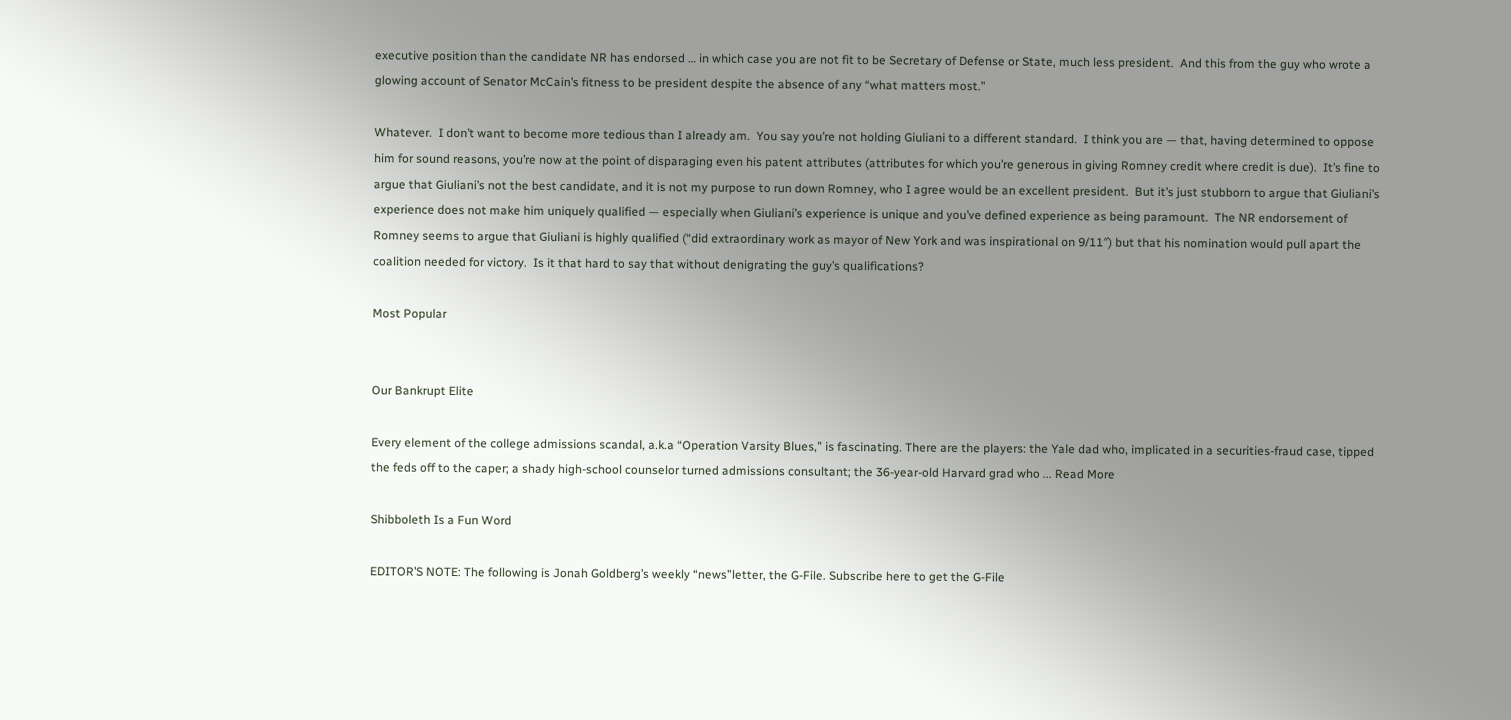executive position than the candidate NR has endorsed … in which case you are not fit to be Secretary of Defense or State, much less president.  And this from the guy who wrote a glowing account of Senator McCain’s fitness to be president despite the absence of any “what matters most.”

Whatever.  I don’t want to become more tedious than I already am.  You say you’re not holding Giuliani to a different standard.  I think you are — that, having determined to oppose him for sound reasons, you’re now at the point of disparaging even his patent attributes (attributes for which you’re generous in giving Romney credit where credit is due).  It’s fine to argue that Giuliani’s not the best candidate, and it is not my purpose to run down Romney, who I agree would be an excellent president.  But it’s just stubborn to argue that Giuliani’s experience does not make him uniquely qualified — especially when Giuliani’s experience is unique and you’ve defined experience as being paramount.  The NR endorsement of Romney seems to argue that Giuliani is highly qualified (“did extraordinary work as mayor of New York and was inspirational on 9/11″) but that his nomination would pull apart the coalition needed for victory.  Is it that hard to say that without denigrating the guy’s qualifications?

Most Popular


Our Bankrupt Elite

Every element of the college admissions scandal, a.k.a “Operation Varsity Blues,” is fascinating. There are the players: the Yale dad who, implicated in a securities-fraud case, tipped the feds off to the caper; a shady high-school counselor turned admissions consultant; the 36-year-old Harvard grad who ... Read More

Shibboleth Is a Fun Word

EDITOR’S NOTE: The following is Jonah Goldberg’s weekly “news”letter, the G-File. Subscribe here to get the G-File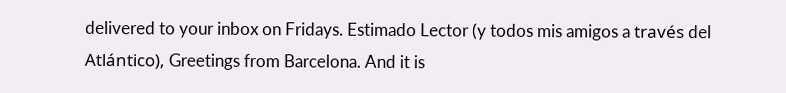delivered to your inbox on Fridays. Estimado Lector (y todos mis amigos a través del Atlántico), Greetings from Barcelona. And it is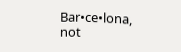Bar•ce•lona, not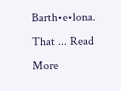Barth•e•lona. That ... Read More